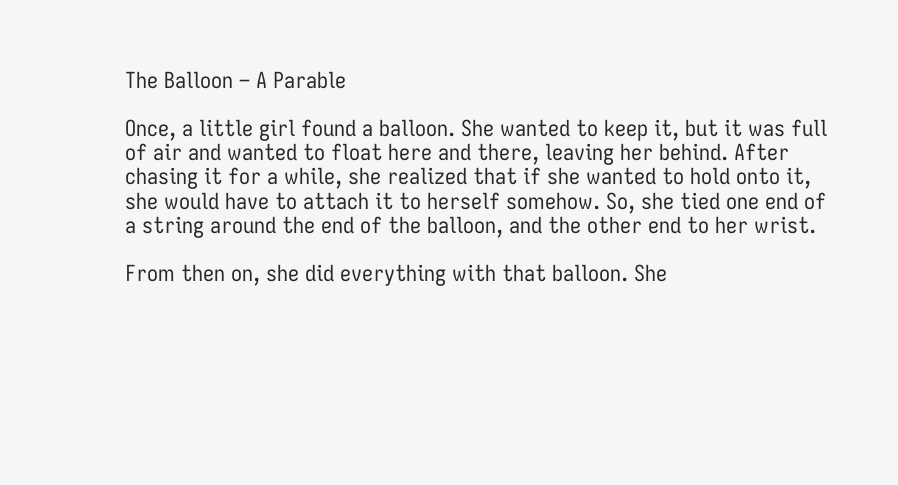The Balloon – A Parable

Once, a little girl found a balloon. She wanted to keep it, but it was full of air and wanted to float here and there, leaving her behind. After chasing it for a while, she realized that if she wanted to hold onto it, she would have to attach it to herself somehow. So, she tied one end of a string around the end of the balloon, and the other end to her wrist.

From then on, she did everything with that balloon. She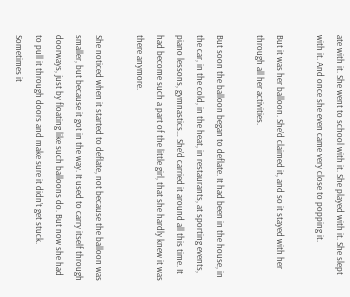ate with it. She went to school with it. She played with it. She slept with it. And once she even came very close to popping it.

But it was her balloon. She’d claimed it, and so it stayed with her through all her activities.

But soon the balloon began to deflate. It had been in the house, in the car, in the cold, in the heat, in restaurants, at sporting events, piano lessons, gymnastics… She’d carried it around all this time. It had become such a part of the little girl, that she hardly knew it was there anymore.

She noticed when it started to deflate, not because the balloon was smaller, but because it got in the way. It used to carry itself through doorways, just by floating like such balloons do. But now she had to pull it through doors and make sure it didn’t get stuck. Sometimes it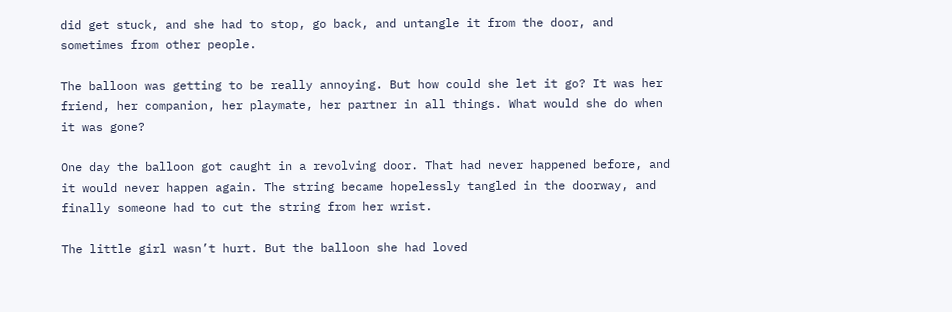did get stuck, and she had to stop, go back, and untangle it from the door, and sometimes from other people.

The balloon was getting to be really annoying. But how could she let it go? It was her friend, her companion, her playmate, her partner in all things. What would she do when it was gone?

One day the balloon got caught in a revolving door. That had never happened before, and it would never happen again. The string became hopelessly tangled in the doorway, and finally someone had to cut the string from her wrist.

The little girl wasn’t hurt. But the balloon she had loved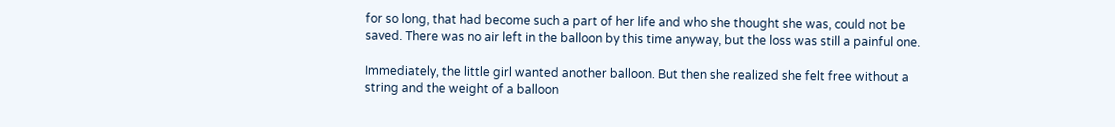for so long, that had become such a part of her life and who she thought she was, could not be saved. There was no air left in the balloon by this time anyway, but the loss was still a painful one.

Immediately, the little girl wanted another balloon. But then she realized she felt free without a string and the weight of a balloon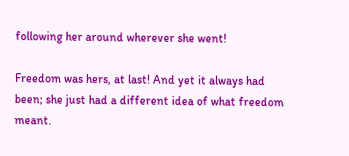following her around wherever she went!

Freedom was hers, at last! And yet it always had been; she just had a different idea of what freedom meant.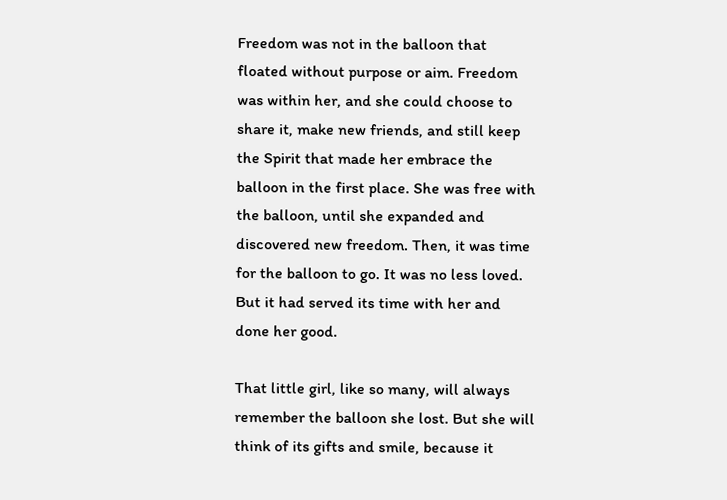Freedom was not in the balloon that floated without purpose or aim. Freedom was within her, and she could choose to share it, make new friends, and still keep the Spirit that made her embrace the balloon in the first place. She was free with the balloon, until she expanded and discovered new freedom. Then, it was time for the balloon to go. It was no less loved. But it had served its time with her and done her good.

That little girl, like so many, will always remember the balloon she lost. But she will think of its gifts and smile, because it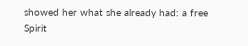showed her what she already had: a free Spirit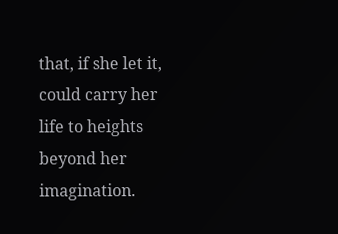that, if she let it, could carry her life to heights beyond her imagination.